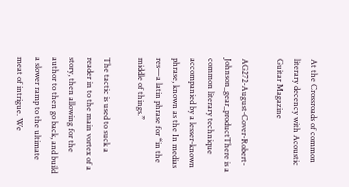At the Crossroads of common literary decency with Acoustic Guitar Magazine

AG272-August-Cover-Robert-Johnson_gear_productThere is a common literary technique accompanied by a lesser-known phrase, known as the In medias res—a latin phrase for “in the middle of things.”

The tactic is used to suck a reader in to the main vortex of a story, then allowing for the author to then go back, and build a slower ramp to the ultimate meat of intrigue. We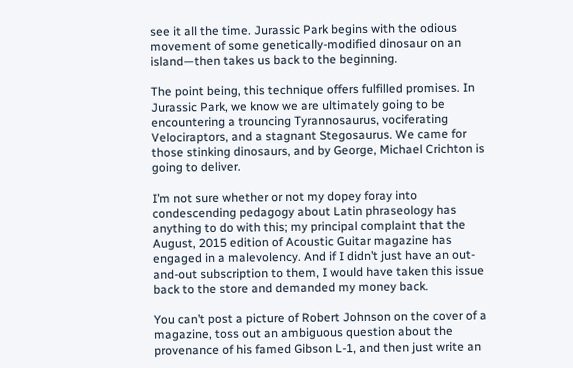see it all the time. Jurassic Park begins with the odious movement of some genetically-modified dinosaur on an island—then takes us back to the beginning.

The point being, this technique offers fulfilled promises. In Jurassic Park, we know we are ultimately going to be encountering a trouncing Tyrannosaurus, vociferating Velociraptors, and a stagnant Stegosaurus. We came for those stinking dinosaurs, and by George, Michael Crichton is going to deliver.

I’m not sure whether or not my dopey foray into condescending pedagogy about Latin phraseology has anything to do with this; my principal complaint that the August, 2015 edition of Acoustic Guitar magazine has engaged in a malevolency. And if I didn’t just have an out-and-out subscription to them, I would have taken this issue back to the store and demanded my money back.

You can’t post a picture of Robert Johnson on the cover of a magazine, toss out an ambiguous question about the provenance of his famed Gibson L-1, and then just write an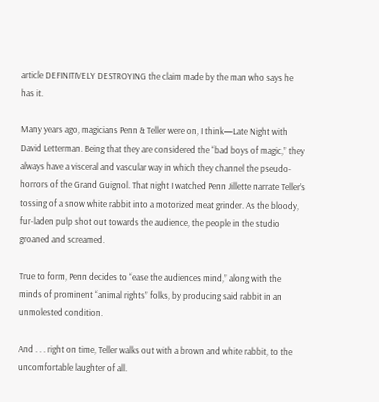article DEFINITIVELY DESTROYING the claim made by the man who says he has it.

Many years ago, magicians Penn & Teller were on, I think—Late Night with David Letterman. Being that they are considered the “bad boys of magic,” they always have a visceral and vascular way in which they channel the pseudo-horrors of the Grand Guignol. That night I watched Penn Jillette narrate Teller’s tossing of a snow white rabbit into a motorized meat grinder. As the bloody, fur-laden pulp shot out towards the audience, the people in the studio groaned and screamed.

True to form, Penn decides to “ease the audiences mind,” along with the minds of prominent “animal rights” folks, by producing said rabbit in an unmolested condition.

And . . . right on time, Teller walks out with a brown and white rabbit, to the uncomfortable laughter of all.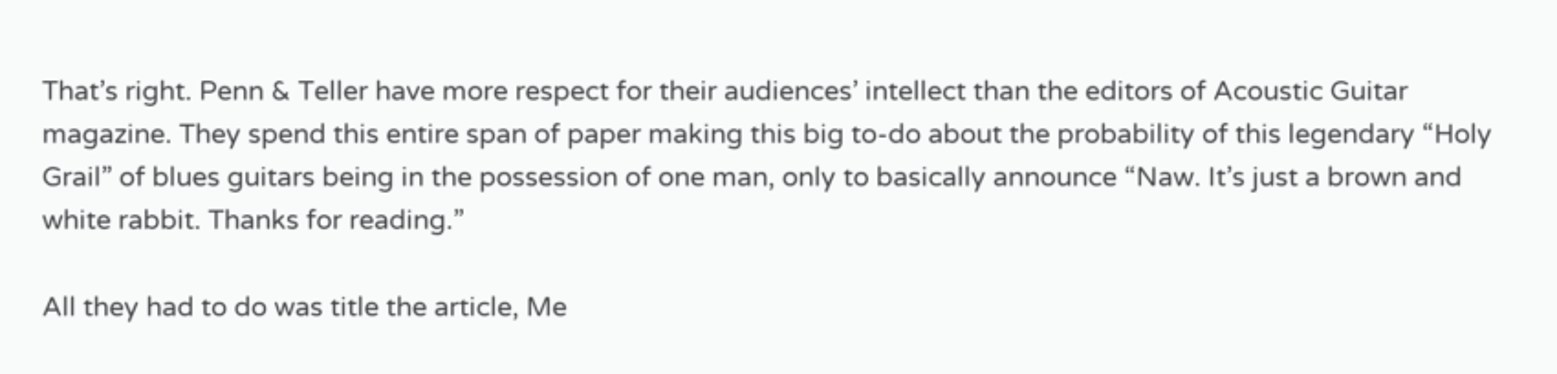That’s right. Penn & Teller have more respect for their audiences’ intellect than the editors of Acoustic Guitar magazine. They spend this entire span of paper making this big to-do about the probability of this legendary “Holy Grail” of blues guitars being in the possession of one man, only to basically announce “Naw. It’s just a brown and white rabbit. Thanks for reading.”

All they had to do was title the article, Me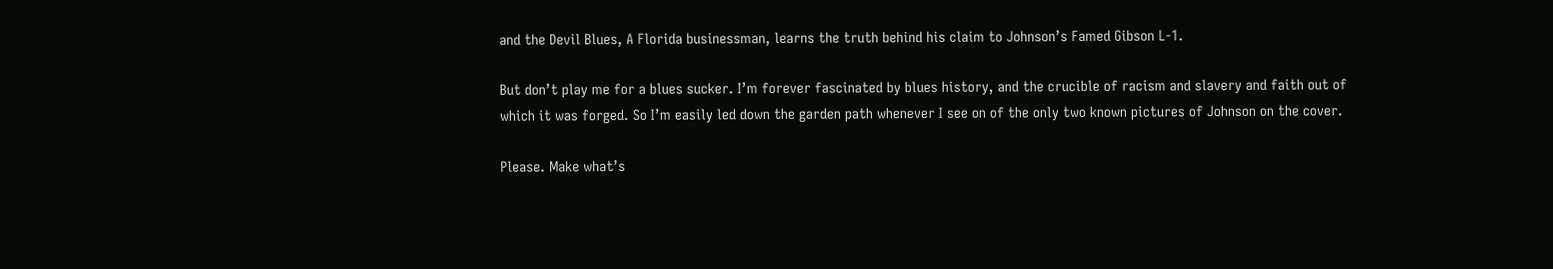and the Devil Blues, A Florida businessman, learns the truth behind his claim to Johnson’s Famed Gibson L-1.

But don’t play me for a blues sucker. I’m forever fascinated by blues history, and the crucible of racism and slavery and faith out of which it was forged. So I’m easily led down the garden path whenever I see on of the only two known pictures of Johnson on the cover.

Please. Make what’s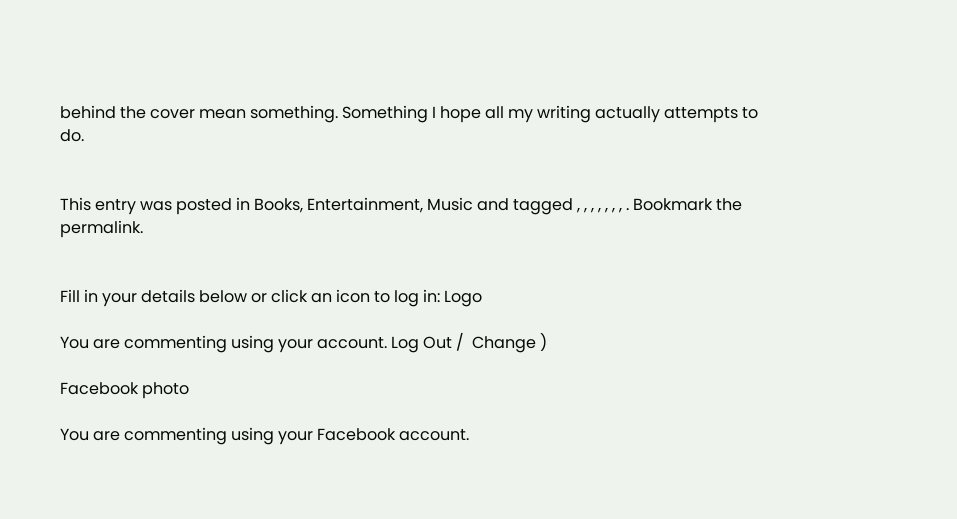behind the cover mean something. Something I hope all my writing actually attempts to do.


This entry was posted in Books, Entertainment, Music and tagged , , , , , , , . Bookmark the permalink.


Fill in your details below or click an icon to log in: Logo

You are commenting using your account. Log Out /  Change )

Facebook photo

You are commenting using your Facebook account.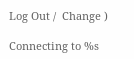Log Out /  Change )

Connecting to %s